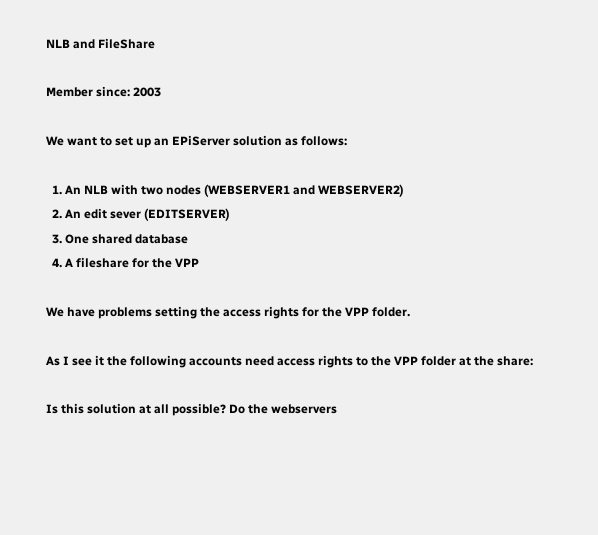NLB and FileShare

Member since: 2003

We want to set up an EPiServer solution as follows:

  1. An NLB with two nodes (WEBSERVER1 and WEBSERVER2)
  2. An edit sever (EDITSERVER)
  3. One shared database
  4. A fileshare for the VPP

We have problems setting the access rights for the VPP folder.

As I see it the following accounts need access rights to the VPP folder at the share:

Is this solution at all possible? Do the webservers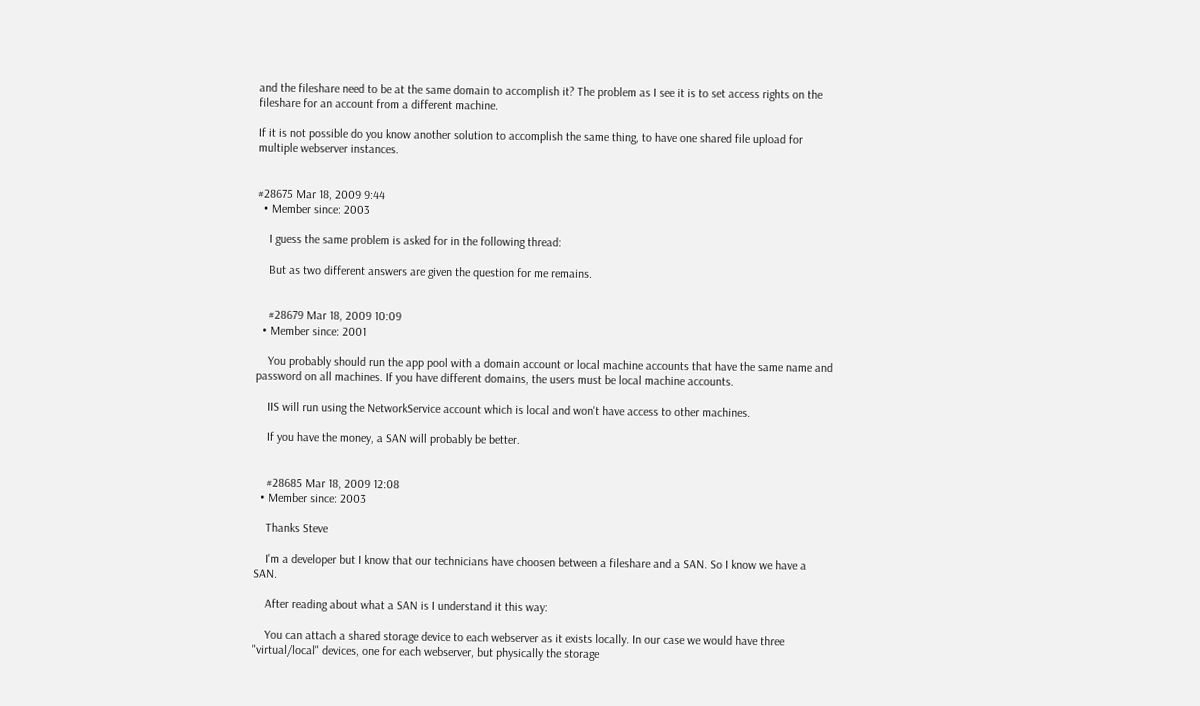and the fileshare need to be at the same domain to accomplish it? The problem as I see it is to set access rights on the fileshare for an account from a different machine.

If it is not possible do you know another solution to accomplish the same thing, to have one shared file upload for multiple webserver instances.


#28675 Mar 18, 2009 9:44
  • Member since: 2003

    I guess the same problem is asked for in the following thread:

    But as two different answers are given the question for me remains.


    #28679 Mar 18, 2009 10:09
  • Member since: 2001

    You probably should run the app pool with a domain account or local machine accounts that have the same name and password on all machines. If you have different domains, the users must be local machine accounts.

    IIS will run using the NetworkService account which is local and won't have access to other machines.

    If you have the money, a SAN will probably be better.


    #28685 Mar 18, 2009 12:08
  • Member since: 2003

    Thanks Steve

    I'm a developer but I know that our technicians have choosen between a fileshare and a SAN. So I know we have a SAN.

    After reading about what a SAN is I understand it this way:

    You can attach a shared storage device to each webserver as it exists locally. In our case we would have three "virtual/local" devices, one for each webserver, but physically the storage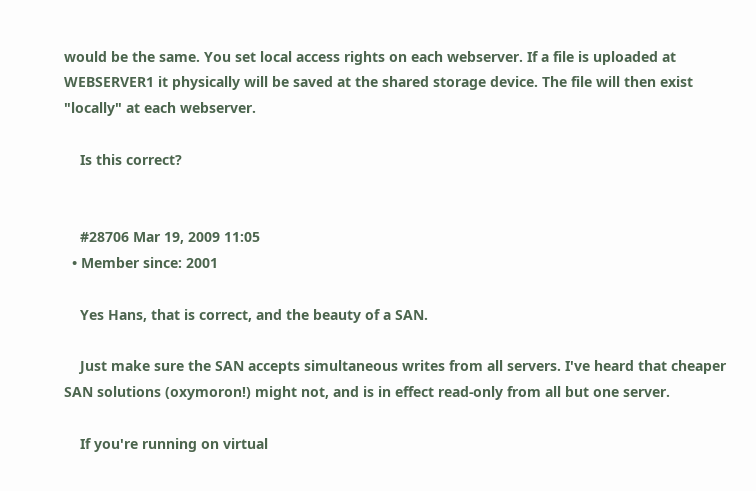would be the same. You set local access rights on each webserver. If a file is uploaded at WEBSERVER1 it physically will be saved at the shared storage device. The file will then exist "locally" at each webserver.

    Is this correct?


    #28706 Mar 19, 2009 11:05
  • Member since: 2001

    Yes Hans, that is correct, and the beauty of a SAN.

    Just make sure the SAN accepts simultaneous writes from all servers. I've heard that cheaper SAN solutions (oxymoron!) might not, and is in effect read-only from all but one server.

    If you're running on virtual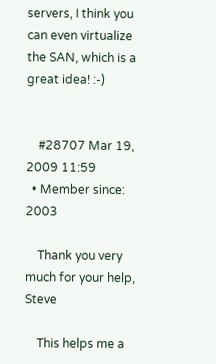servers, I think you can even virtualize the SAN, which is a great idea! :-)


    #28707 Mar 19, 2009 11:59
  • Member since: 2003

    Thank you very much for your help, Steve

    This helps me a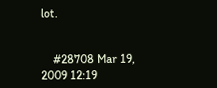lot.


    #28708 Mar 19, 2009 12:19